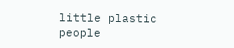little plastic people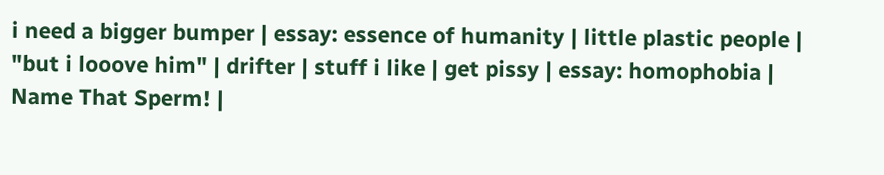i need a bigger bumper | essay: essence of humanity | little plastic people | "but i looove him" | drifter | stuff i like | get pissy | essay: homophobia | Name That Sperm! |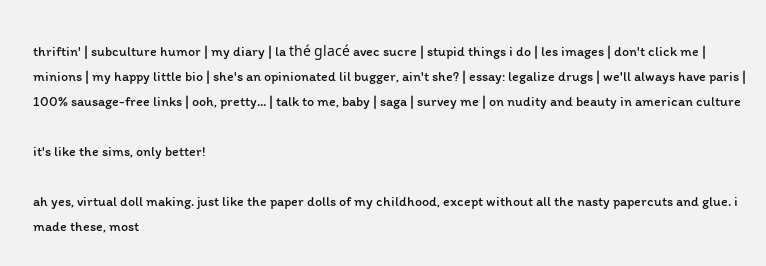thriftin' | subculture humor | my diary | la thé glacé avec sucre | stupid things i do | les images | don't click me | minions | my happy little bio | she's an opinionated lil bugger, ain't she? | essay: legalize drugs | we'll always have paris | 100% sausage-free links | ooh, pretty... | talk to me, baby | saga | survey me | on nudity and beauty in american culture

it's like the sims, only better!

ah yes, virtual doll making. just like the paper dolls of my childhood, except without all the nasty papercuts and glue. i made these, most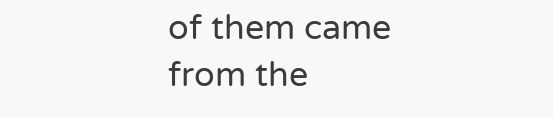of them came from the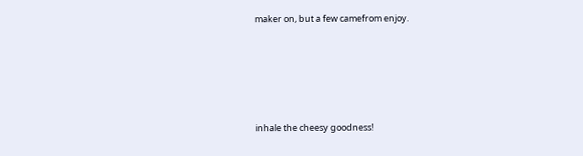maker on, but a few camefrom enjoy.







inhale the cheesy goodness!